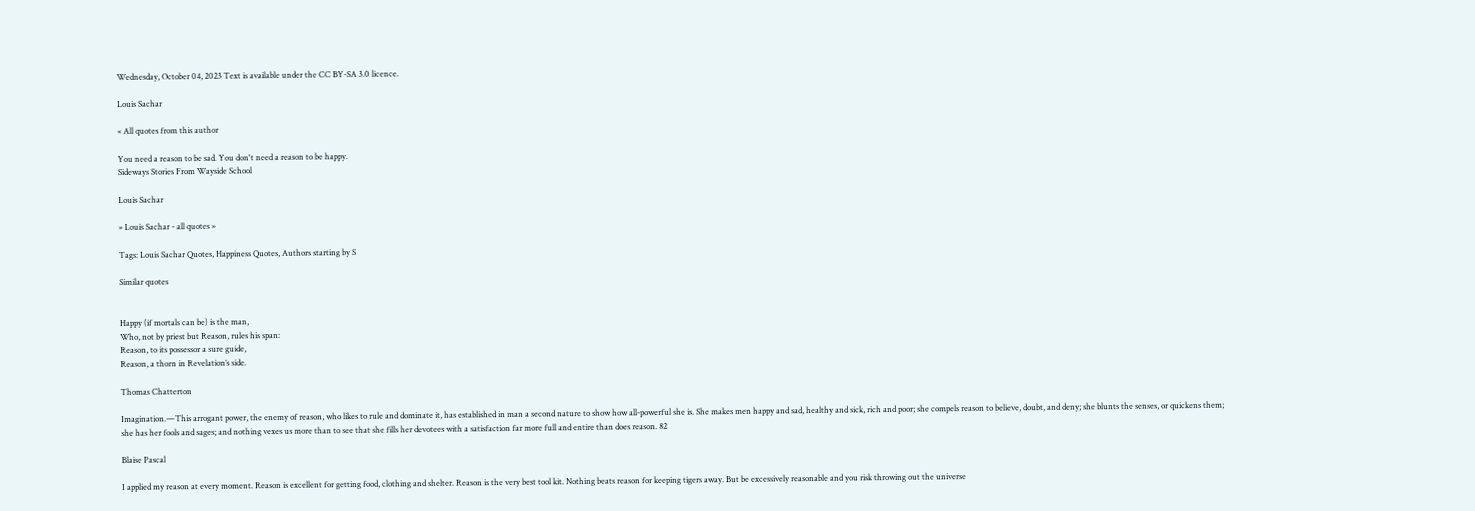Wednesday, October 04, 2023 Text is available under the CC BY-SA 3.0 licence.

Louis Sachar

« All quotes from this author

You need a reason to be sad. You don't need a reason to be happy.
Sideways Stories From Wayside School

Louis Sachar

» Louis Sachar - all quotes »

Tags: Louis Sachar Quotes, Happiness Quotes, Authors starting by S

Similar quotes


Happy (if mortals can be) is the man,
Who, not by priest but Reason, rules his span:
Reason, to its possessor a sure guide,
Reason, a thorn in Revelation’s side.

Thomas Chatterton

Imagination.—This arrogant power, the enemy of reason, who likes to rule and dominate it, has established in man a second nature to show how all-powerful she is. She makes men happy and sad, healthy and sick, rich and poor; she compels reason to believe, doubt, and deny; she blunts the senses, or quickens them; she has her fools and sages; and nothing vexes us more than to see that she fills her devotees with a satisfaction far more full and entire than does reason. 82

Blaise Pascal

I applied my reason at every moment. Reason is excellent for getting food, clothing and shelter. Reason is the very best tool kit. Nothing beats reason for keeping tigers away. But be excessively reasonable and you risk throwing out the universe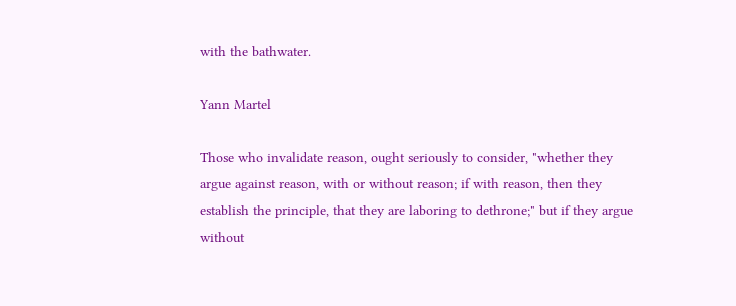with the bathwater.

Yann Martel

Those who invalidate reason, ought seriously to consider, "whether they argue against reason, with or without reason; if with reason, then they establish the principle, that they are laboring to dethrone;" but if they argue without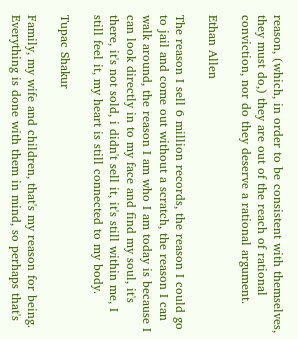reason, (which, in order to be consistent with themselves, they must do,) they are out of the reach of rational conviction, nor do they deserve a rational argument.

Ethan Allen

The reason I sell 6 million records, the reason I could go to jail and come out without a scratch, the reason I can walk around, the reason I am who I am today is because I can look directly in to my face and find my soul, it's there, it's not sold, i didn't sell it, it's still within me, I still feel it, my heart is still connected to my body.

Tupac Shakur

Family, my wife and children, that's my reason for being. Everything is done with them in mind, so perhaps that's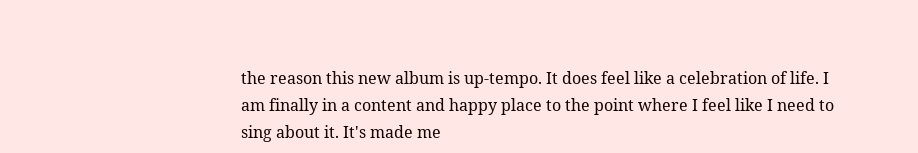the reason this new album is up-tempo. It does feel like a celebration of life. I am finally in a content and happy place to the point where I feel like I need to sing about it. It's made me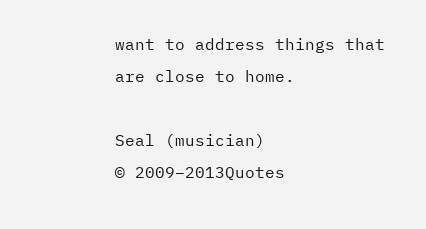want to address things that are close to home.

Seal (musician)
© 2009–2013Quotes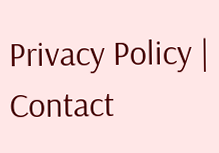Privacy Policy | Contact